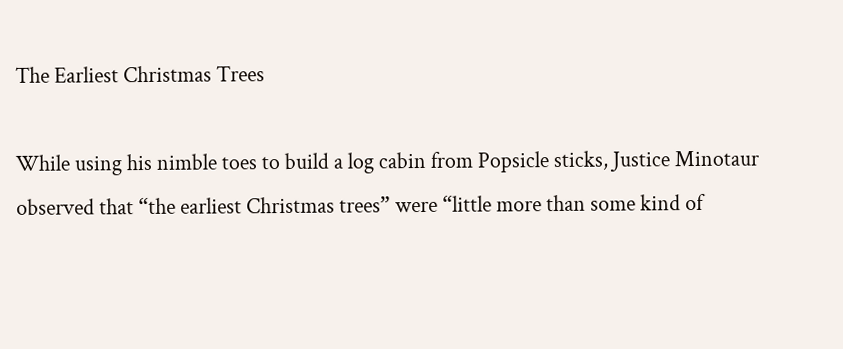The Earliest Christmas Trees

While using his nimble toes to build a log cabin from Popsicle sticks, Justice Minotaur observed that “the earliest Christmas trees” were “little more than some kind of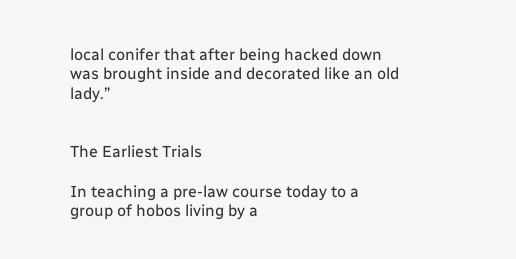local conifer that after being hacked down was brought inside and decorated like an old lady.”


The Earliest Trials

In teaching a pre-law course today to a group of hobos living by a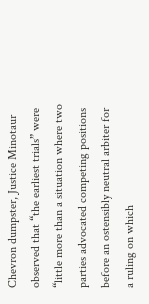Chevron dumpster, Justice Minotaur observed that “the earliest trials” were “little more than a situation where two parties advocated competing positions before an ostensibly neutral arbiter for a ruling on which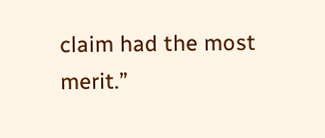claim had the most merit.”